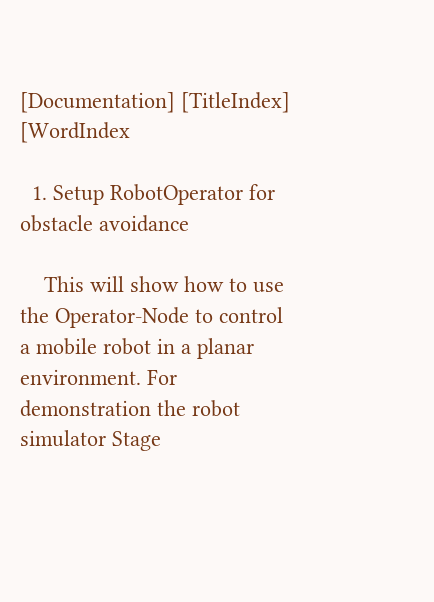[Documentation] [TitleIndex] [WordIndex

  1. Setup RobotOperator for obstacle avoidance

    This will show how to use the Operator-Node to control a mobile robot in a planar environment. For demonstration the robot simulator Stage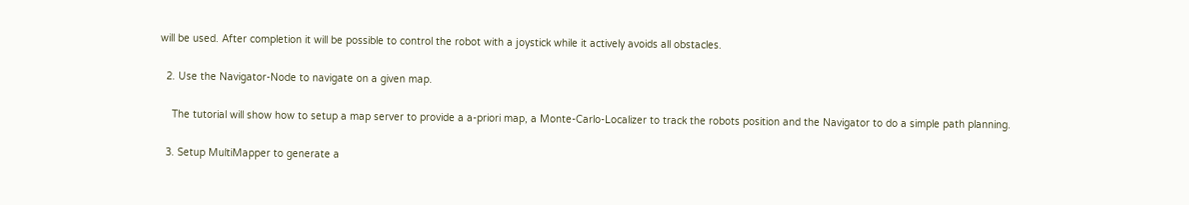will be used. After completion it will be possible to control the robot with a joystick while it actively avoids all obstacles.

  2. Use the Navigator-Node to navigate on a given map.

    The tutorial will show how to setup a map server to provide a a-priori map, a Monte-Carlo-Localizer to track the robots position and the Navigator to do a simple path planning.

  3. Setup MultiMapper to generate a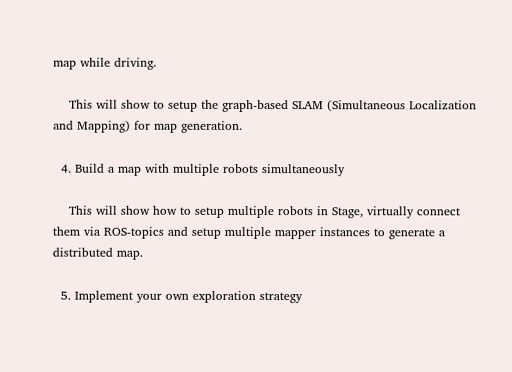map while driving.

    This will show to setup the graph-based SLAM (Simultaneous Localization and Mapping) for map generation.

  4. Build a map with multiple robots simultaneously

    This will show how to setup multiple robots in Stage, virtually connect them via ROS-topics and setup multiple mapper instances to generate a distributed map.

  5. Implement your own exploration strategy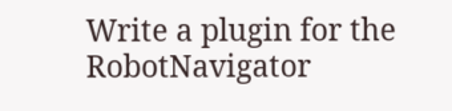Write a plugin for the RobotNavigator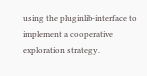using the pluginlib-interface to implement a cooperative exploration strategy.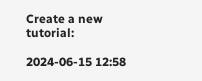Create a new tutorial:

2024-06-15 12:58